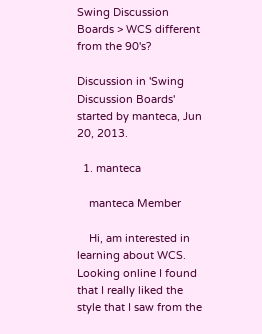Swing Discussion Boards > WCS different from the 90's?

Discussion in 'Swing Discussion Boards' started by manteca, Jun 20, 2013.

  1. manteca

    manteca Member

    Hi, am interested in learning about WCS. Looking online I found that I really liked the style that I saw from the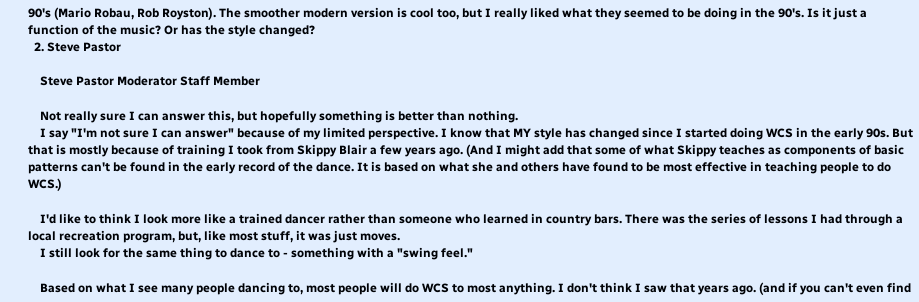90's (Mario Robau, Rob Royston). The smoother modern version is cool too, but I really liked what they seemed to be doing in the 90's. Is it just a function of the music? Or has the style changed?
  2. Steve Pastor

    Steve Pastor Moderator Staff Member

    Not really sure I can answer this, but hopefully something is better than nothing.
    I say "I'm not sure I can answer" because of my limited perspective. I know that MY style has changed since I started doing WCS in the early 90s. But that is mostly because of training I took from Skippy Blair a few years ago. (And I might add that some of what Skippy teaches as components of basic patterns can't be found in the early record of the dance. It is based on what she and others have found to be most effective in teaching people to do WCS.)

    I'd like to think I look more like a trained dancer rather than someone who learned in country bars. There was the series of lessons I had through a local recreation program, but, like most stuff, it was just moves.
    I still look for the same thing to dance to - something with a "swing feel."

    Based on what I see many people dancing to, most people will do WCS to most anything. I don't think I saw that years ago. (and if you can't even find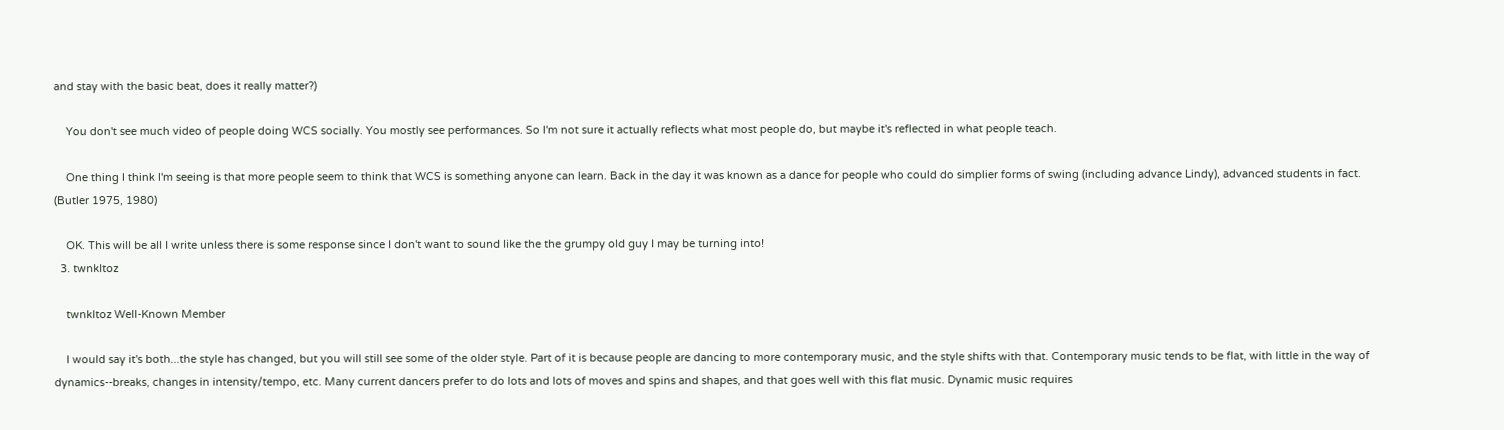and stay with the basic beat, does it really matter?)

    You don't see much video of people doing WCS socially. You mostly see performances. So I'm not sure it actually reflects what most people do, but maybe it's reflected in what people teach.

    One thing I think I'm seeing is that more people seem to think that WCS is something anyone can learn. Back in the day it was known as a dance for people who could do simplier forms of swing (including advance Lindy), advanced students in fact. (Butler 1975, 1980)

    OK. This will be all I write unless there is some response since I don't want to sound like the the grumpy old guy I may be turning into!
  3. twnkltoz

    twnkltoz Well-Known Member

    I would say it's both...the style has changed, but you will still see some of the older style. Part of it is because people are dancing to more contemporary music, and the style shifts with that. Contemporary music tends to be flat, with little in the way of dynamics--breaks, changes in intensity/tempo, etc. Many current dancers prefer to do lots and lots of moves and spins and shapes, and that goes well with this flat music. Dynamic music requires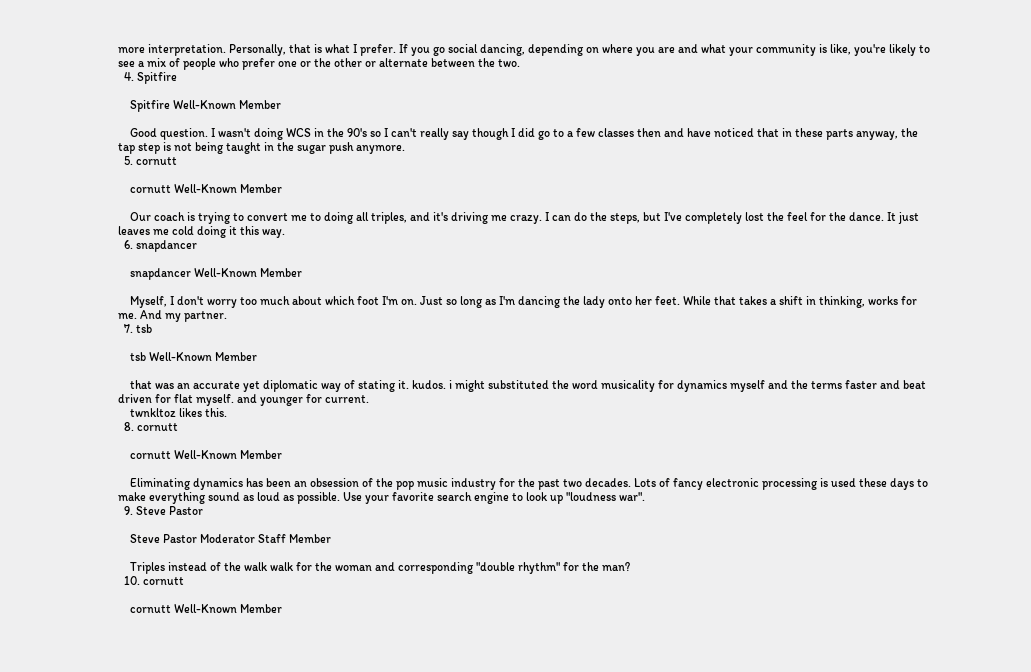more interpretation. Personally, that is what I prefer. If you go social dancing, depending on where you are and what your community is like, you're likely to see a mix of people who prefer one or the other or alternate between the two.
  4. Spitfire

    Spitfire Well-Known Member

    Good question. I wasn't doing WCS in the 90's so I can't really say though I did go to a few classes then and have noticed that in these parts anyway, the tap step is not being taught in the sugar push anymore.
  5. cornutt

    cornutt Well-Known Member

    Our coach is trying to convert me to doing all triples, and it's driving me crazy. I can do the steps, but I've completely lost the feel for the dance. It just leaves me cold doing it this way.
  6. snapdancer

    snapdancer Well-Known Member

    Myself, I don't worry too much about which foot I'm on. Just so long as I'm dancing the lady onto her feet. While that takes a shift in thinking, works for me. And my partner.
  7. tsb

    tsb Well-Known Member

    that was an accurate yet diplomatic way of stating it. kudos. i might substituted the word musicality for dynamics myself and the terms faster and beat driven for flat myself. and younger for current.
    twnkltoz likes this.
  8. cornutt

    cornutt Well-Known Member

    Eliminating dynamics has been an obsession of the pop music industry for the past two decades. Lots of fancy electronic processing is used these days to make everything sound as loud as possible. Use your favorite search engine to look up "loudness war".
  9. Steve Pastor

    Steve Pastor Moderator Staff Member

    Triples instead of the walk walk for the woman and corresponding "double rhythm" for the man?
  10. cornutt

    cornutt Well-Known Member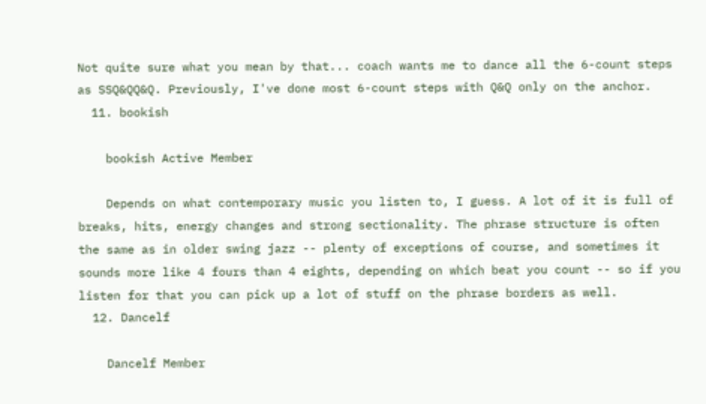Not quite sure what you mean by that... coach wants me to dance all the 6-count steps as SSQ&QQ&Q. Previously, I've done most 6-count steps with Q&Q only on the anchor.
  11. bookish

    bookish Active Member

    Depends on what contemporary music you listen to, I guess. A lot of it is full of breaks, hits, energy changes and strong sectionality. The phrase structure is often the same as in older swing jazz -- plenty of exceptions of course, and sometimes it sounds more like 4 fours than 4 eights, depending on which beat you count -- so if you listen for that you can pick up a lot of stuff on the phrase borders as well.
  12. Dancelf

    Dancelf Member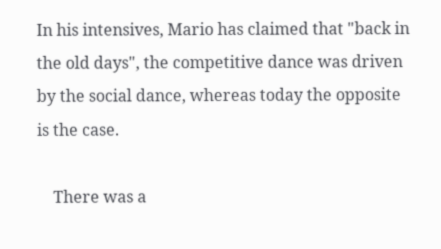In his intensives, Mario has claimed that "back in the old days", the competitive dance was driven by the social dance, whereas today the opposite is the case.

    There was a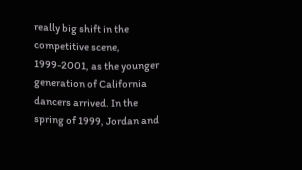really big shift in the competitive scene, 1999-2001, as the younger generation of California dancers arrived. In the spring of 1999, Jordan and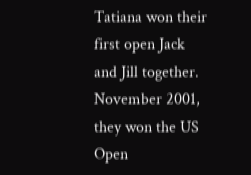Tatiana won their first open Jack and Jill together. November 2001, they won the US Open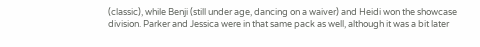(classic), while Benji (still under age, dancing on a waiver) and Heidi won the showcase division. Parker and Jessica were in that same pack as well, although it was a bit later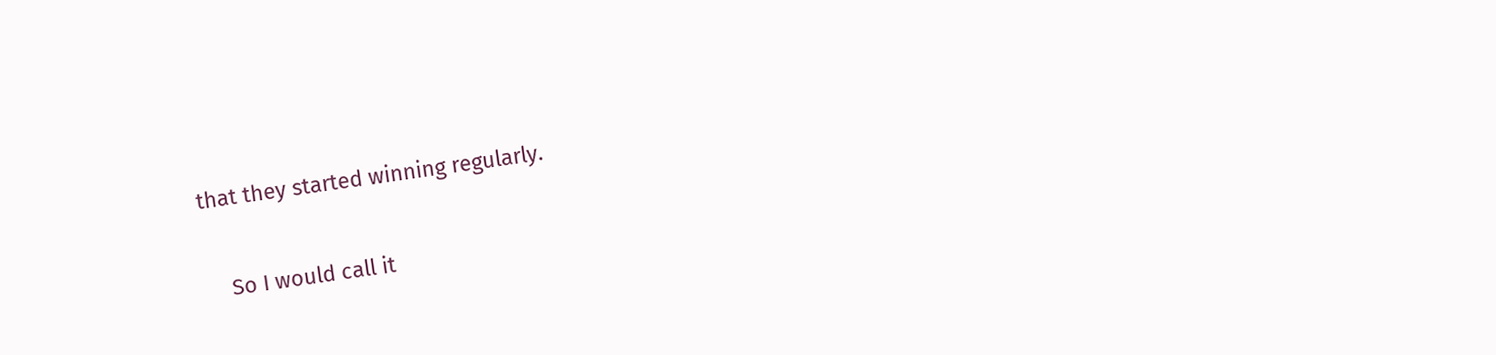that they started winning regularly.

    So I would call it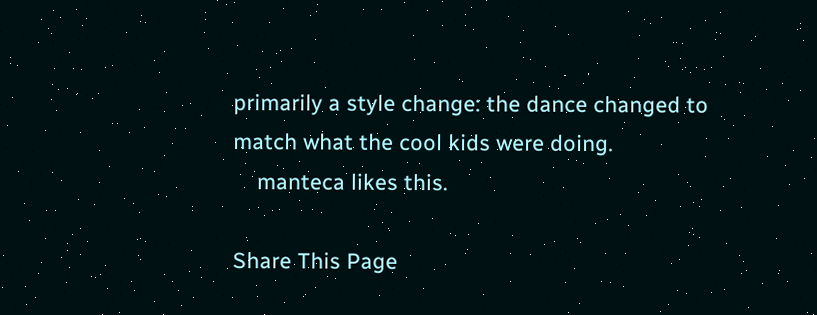primarily a style change: the dance changed to match what the cool kids were doing.
    manteca likes this.

Share This Page